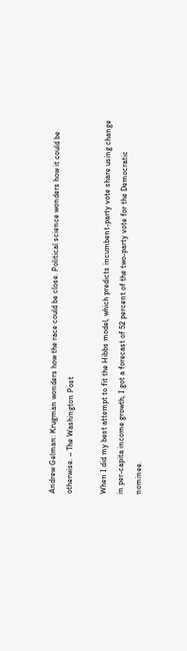Andrew Gelman: Krugman wonders how the race could be close. Political science wonders how it could be otherwise. – The Washington Post

When I did my best attempt to fit the Hibbs model, which predicts incumbent-party vote share using change in per-capita income growth, I got a forecast of 52 percent of the two-party vote for the Democratic nominee.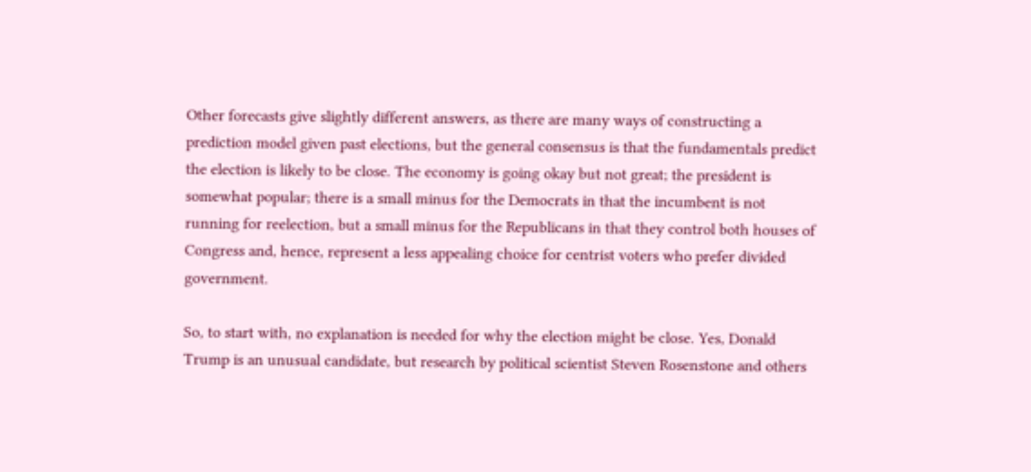Other forecasts give slightly different answers, as there are many ways of constructing a prediction model given past elections, but the general consensus is that the fundamentals predict the election is likely to be close. The economy is going okay but not great; the president is somewhat popular; there is a small minus for the Democrats in that the incumbent is not running for reelection, but a small minus for the Republicans in that they control both houses of Congress and, hence, represent a less appealing choice for centrist voters who prefer divided government.

So, to start with, no explanation is needed for why the election might be close. Yes, Donald Trump is an unusual candidate, but research by political scientist Steven Rosenstone and others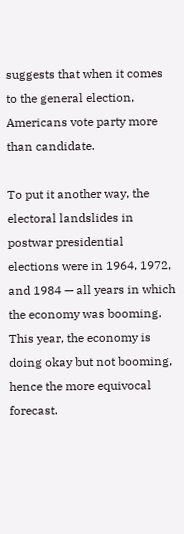suggests that when it comes to the general election, Americans vote party more than candidate.

To put it another way, the electoral landslides in postwar presidential elections were in 1964, 1972, and 1984 — all years in which the economy was booming. This year, the economy is doing okay but not booming, hence the more equivocal forecast.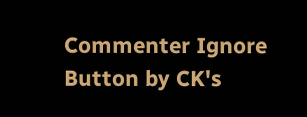Commenter Ignore Button by CK's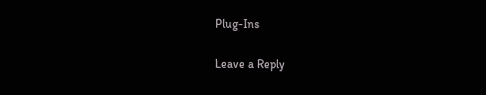Plug-Ins

Leave a Reply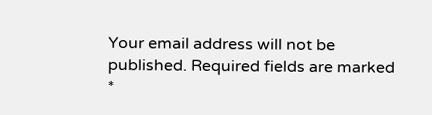Your email address will not be published. Required fields are marked *